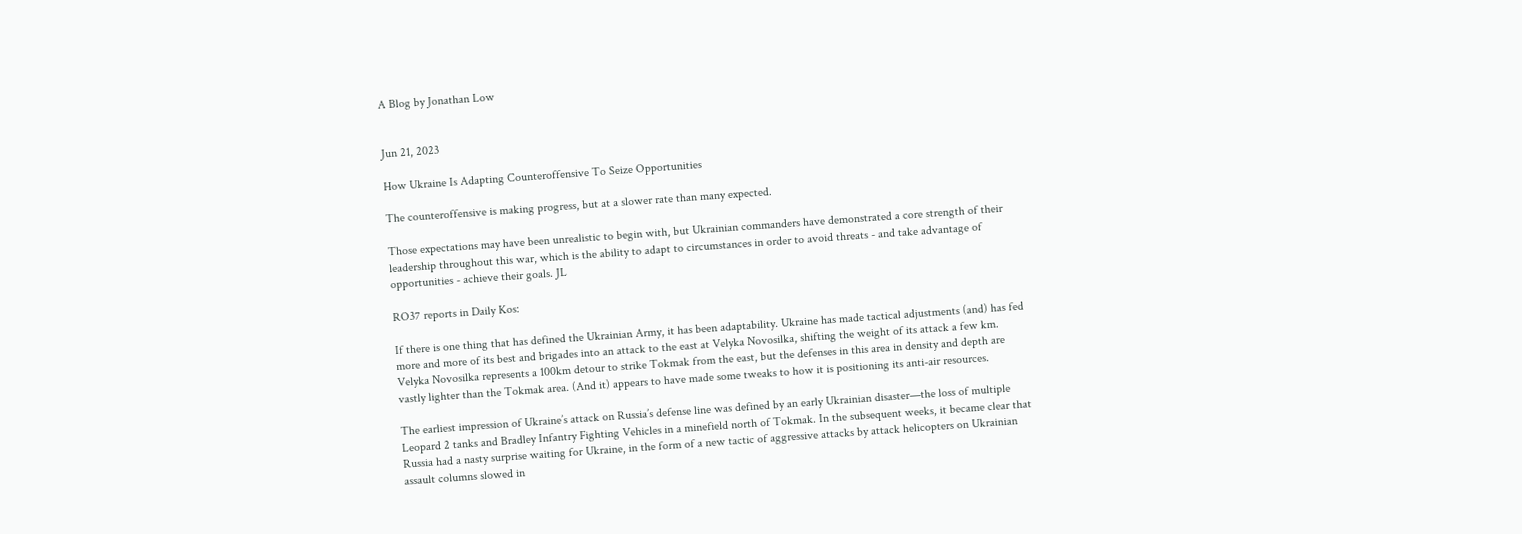A Blog by Jonathan Low


Jun 21, 2023

How Ukraine Is Adapting Counteroffensive To Seize Opportunities

The counteroffensive is making progress, but at a slower rate than many expected.

Those expectations may have been unrealistic to begin with, but Ukrainian commanders have demonstrated a core strength of their leadership throughout this war, which is the ability to adapt to circumstances in order to avoid threats - and take advantage of opportunities - achieve their goals. JL

RO37 reports in Daily Kos:

If there is one thing that has defined the Ukrainian Army, it has been adaptability. Ukraine has made tactical adjustments (and) has fed more and more of its best and brigades into an attack to the east at Velyka Novosilka, shifting the weight of its attack a few km. Velyka Novosilka represents a 100km detour to strike Tokmak from the east, but the defenses in this area in density and depth are vastly lighter than the Tokmak area. (And it) appears to have made some tweaks to how it is positioning its anti-air resources.

The earliest impression of Ukraine’s attack on Russia’s defense line was defined by an early Ukrainian disaster—the loss of multiple Leopard 2 tanks and Bradley Infantry Fighting Vehicles in a minefield north of Tokmak. In the subsequent weeks, it became clear that Russia had a nasty surprise waiting for Ukraine, in the form of a new tactic of aggressive attacks by attack helicopters on Ukrainian assault columns slowed in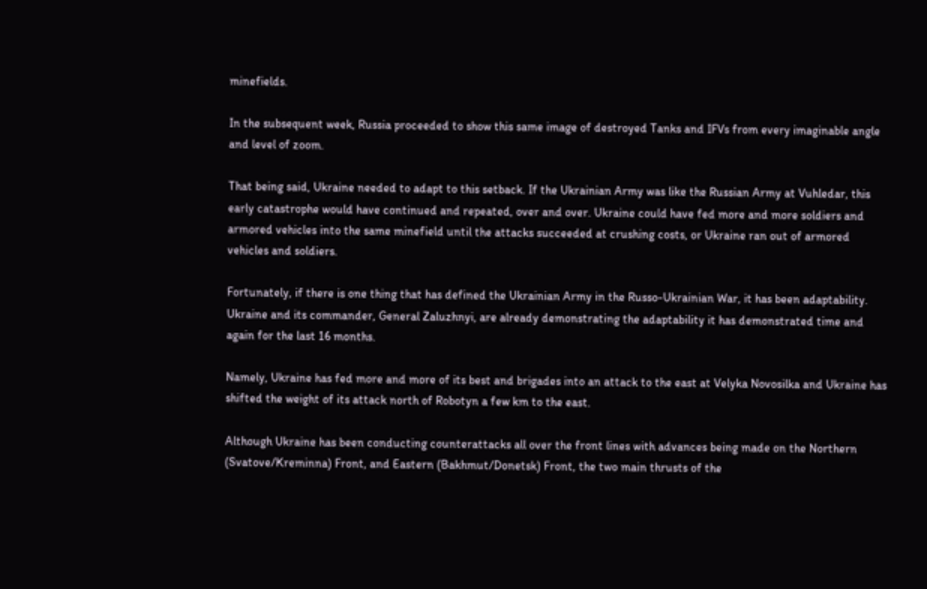minefields.

In the subsequent week, Russia proceeded to show this same image of destroyed Tanks and IFVs from every imaginable angle and level of zoom.

That being said, Ukraine needed to adapt to this setback. If the Ukrainian Army was like the Russian Army at Vuhledar, this early catastrophe would have continued and repeated, over and over. Ukraine could have fed more and more soldiers and armored vehicles into the same minefield until the attacks succeeded at crushing costs, or Ukraine ran out of armored vehicles and soldiers.

Fortunately, if there is one thing that has defined the Ukrainian Army in the Russo-Ukrainian War, it has been adaptability. Ukraine and its commander, General Zaluzhnyi, are already demonstrating the adaptability it has demonstrated time and again for the last 16 months.

Namely, Ukraine has fed more and more of its best and brigades into an attack to the east at Velyka Novosilka and Ukraine has shifted the weight of its attack north of Robotyn a few km to the east.

Although Ukraine has been conducting counterattacks all over the front lines with advances being made on the Northern (Svatove/Kreminna) Front, and Eastern (Bakhmut/Donetsk) Front, the two main thrusts of the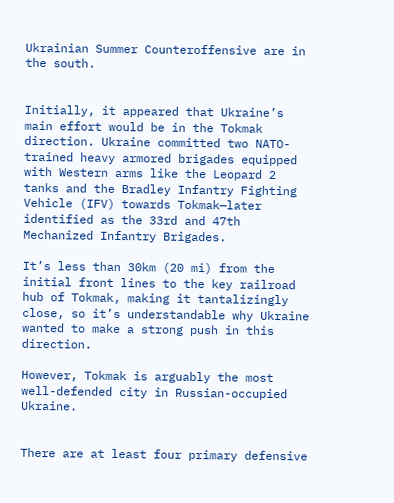Ukrainian Summer Counteroffensive are in the south.


Initially, it appeared that Ukraine’s main effort would be in the Tokmak direction. Ukraine committed two NATO-trained heavy armored brigades equipped with Western arms like the Leopard 2 tanks and the Bradley Infantry Fighting Vehicle (IFV) towards Tokmak—later identified as the 33rd and 47th Mechanized Infantry Brigades.

It’s less than 30km (20 mi) from the initial front lines to the key railroad hub of Tokmak, making it tantalizingly close, so it’s understandable why Ukraine wanted to make a strong push in this direction.

However, Tokmak is arguably the most well-defended city in Russian-occupied Ukraine.


There are at least four primary defensive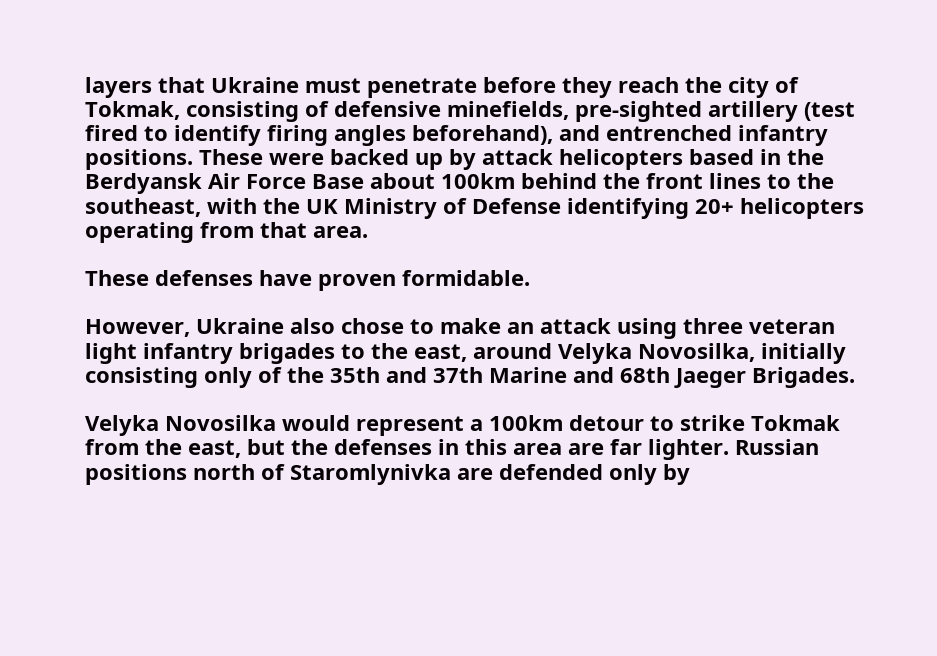layers that Ukraine must penetrate before they reach the city of Tokmak, consisting of defensive minefields, pre-sighted artillery (test fired to identify firing angles beforehand), and entrenched infantry positions. These were backed up by attack helicopters based in the Berdyansk Air Force Base about 100km behind the front lines to the southeast, with the UK Ministry of Defense identifying 20+ helicopters operating from that area.

These defenses have proven formidable.

However, Ukraine also chose to make an attack using three veteran light infantry brigades to the east, around Velyka Novosilka, initially consisting only of the 35th and 37th Marine and 68th Jaeger Brigades.

Velyka Novosilka would represent a 100km detour to strike Tokmak from the east, but the defenses in this area are far lighter. Russian positions north of Staromlynivka are defended only by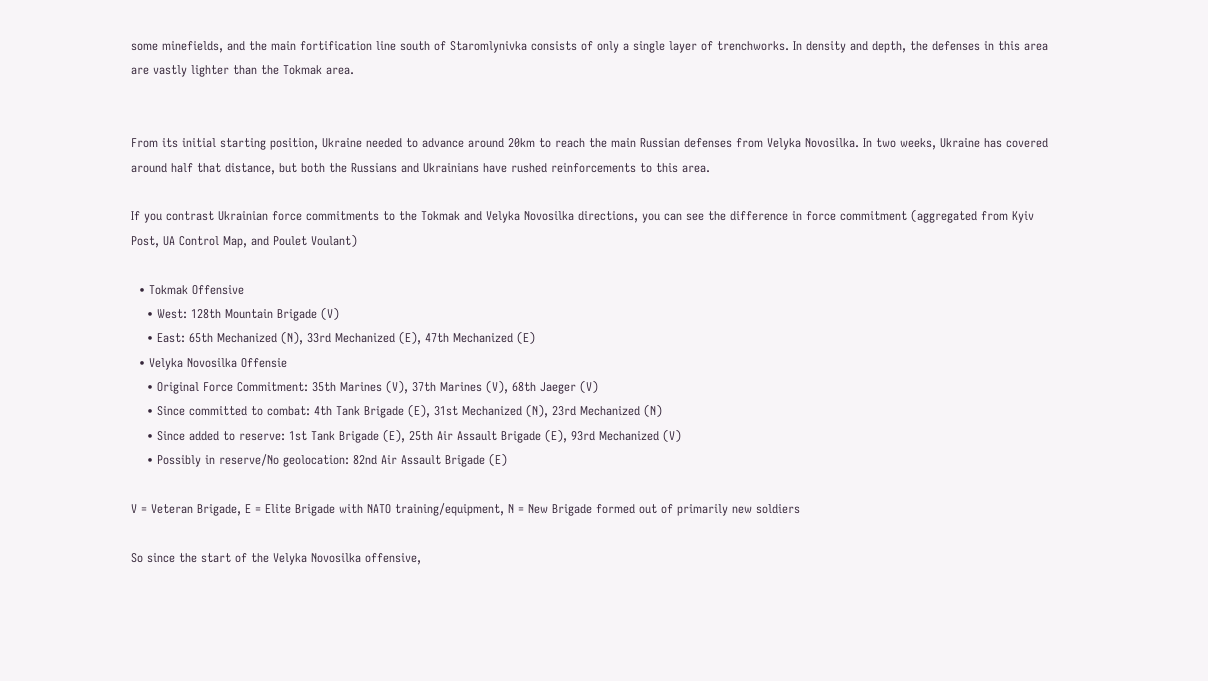some minefields, and the main fortification line south of Staromlynivka consists of only a single layer of trenchworks. In density and depth, the defenses in this area are vastly lighter than the Tokmak area.


From its initial starting position, Ukraine needed to advance around 20km to reach the main Russian defenses from Velyka Novosilka. In two weeks, Ukraine has covered around half that distance, but both the Russians and Ukrainians have rushed reinforcements to this area.

If you contrast Ukrainian force commitments to the Tokmak and Velyka Novosilka directions, you can see the difference in force commitment (aggregated from Kyiv Post, UA Control Map, and Poulet Voulant)

  • Tokmak Offensive
    • West: 128th Mountain Brigade (V)
    • East: 65th Mechanized (N), 33rd Mechanized (E), 47th Mechanized (E)
  • Velyka Novosilka Offensie
    • Original Force Commitment: 35th Marines (V), 37th Marines (V), 68th Jaeger (V)
    • Since committed to combat: 4th Tank Brigade (E), 31st Mechanized (N), 23rd Mechanized (N)
    • Since added to reserve: 1st Tank Brigade (E), 25th Air Assault Brigade (E), 93rd Mechanized (V)
    • Possibly in reserve/No geolocation: 82nd Air Assault Brigade (E)

V = Veteran Brigade, E = Elite Brigade with NATO training/equipment, N = New Brigade formed out of primarily new soldiers

So since the start of the Velyka Novosilka offensive,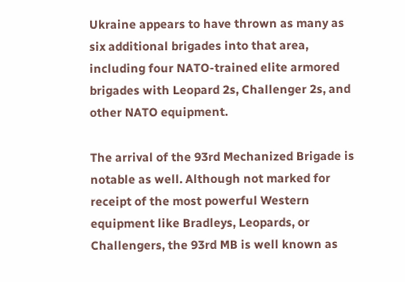Ukraine appears to have thrown as many as six additional brigades into that area, including four NATO-trained elite armored brigades with Leopard 2s, Challenger 2s, and other NATO equipment.

The arrival of the 93rd Mechanized Brigade is notable as well. Although not marked for receipt of the most powerful Western equipment like Bradleys, Leopards, or Challengers, the 93rd MB is well known as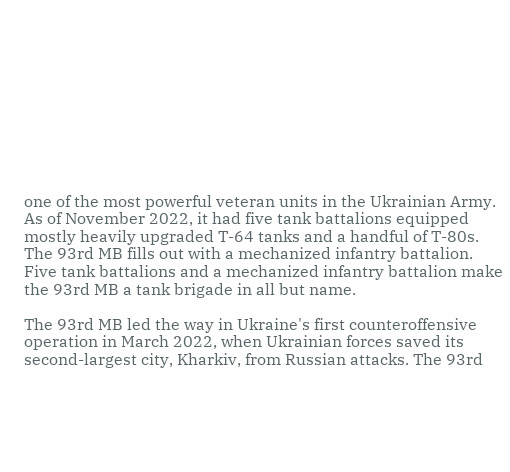one of the most powerful veteran units in the Ukrainian Army. As of November 2022, it had five tank battalions equipped mostly heavily upgraded T-64 tanks and a handful of T-80s. The 93rd MB fills out with a mechanized infantry battalion. Five tank battalions and a mechanized infantry battalion make the 93rd MB a tank brigade in all but name.

The 93rd MB led the way in Ukraine's first counteroffensive operation in March 2022, when Ukrainian forces saved its second-largest city, Kharkiv, from Russian attacks. The 93rd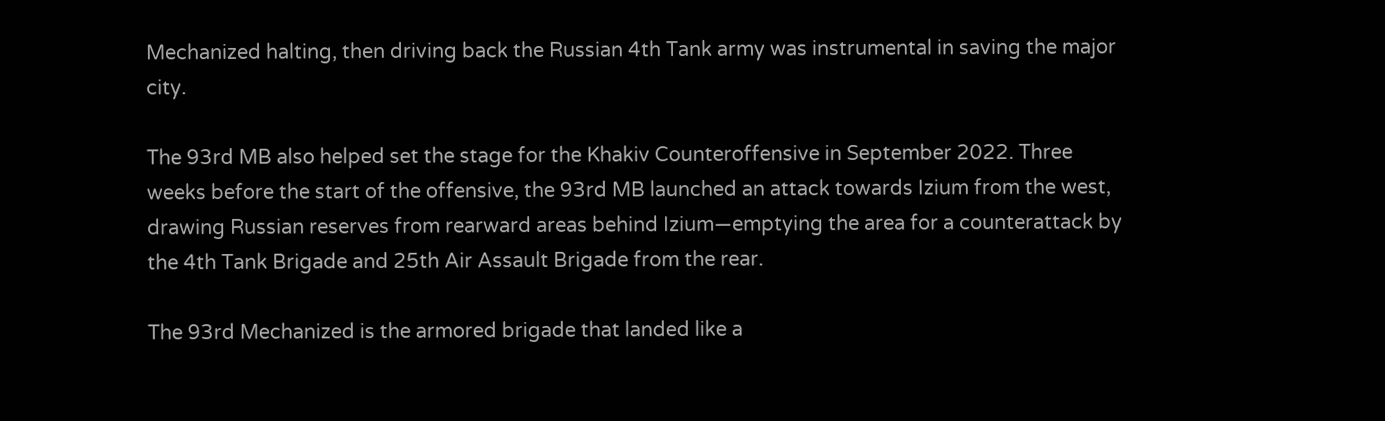Mechanized halting, then driving back the Russian 4th Tank army was instrumental in saving the major city.

The 93rd MB also helped set the stage for the Khakiv Counteroffensive in September 2022. Three weeks before the start of the offensive, the 93rd MB launched an attack towards Izium from the west, drawing Russian reserves from rearward areas behind Izium—emptying the area for a counterattack by the 4th Tank Brigade and 25th Air Assault Brigade from the rear.

The 93rd Mechanized is the armored brigade that landed like a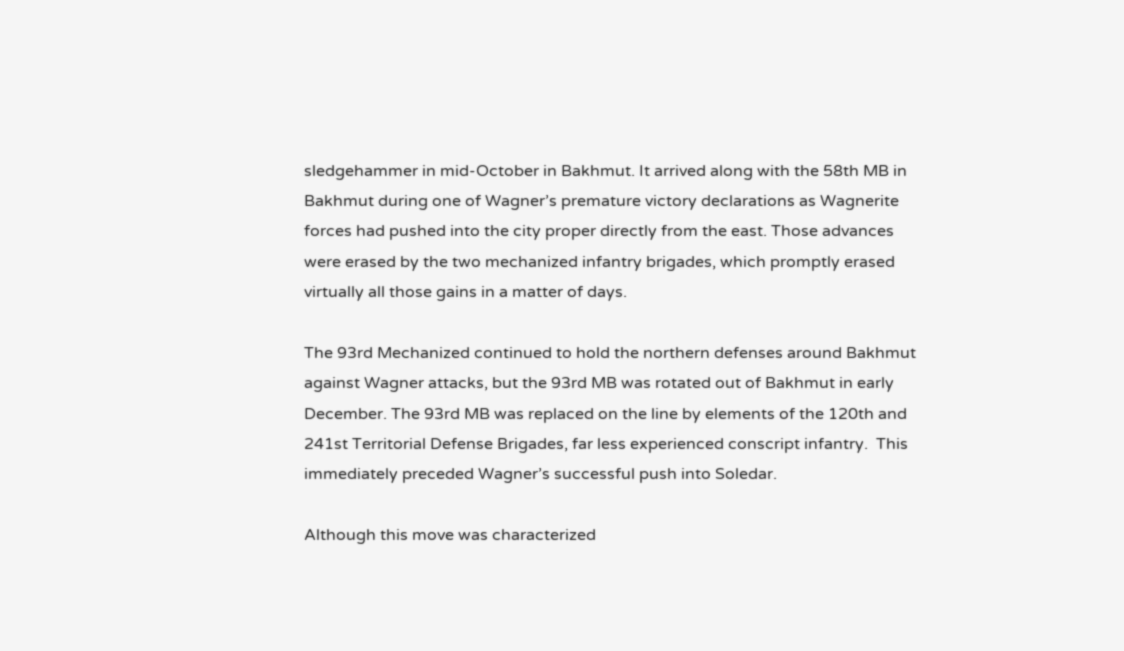sledgehammer in mid-October in Bakhmut. It arrived along with the 58th MB in Bakhmut during one of Wagner’s premature victory declarations as Wagnerite forces had pushed into the city proper directly from the east. Those advances were erased by the two mechanized infantry brigades, which promptly erased virtually all those gains in a matter of days.

The 93rd Mechanized continued to hold the northern defenses around Bakhmut against Wagner attacks, but the 93rd MB was rotated out of Bakhmut in early December. The 93rd MB was replaced on the line by elements of the 120th and 241st Territorial Defense Brigades, far less experienced conscript infantry.  This immediately preceded Wagner’s successful push into Soledar.

Although this move was characterized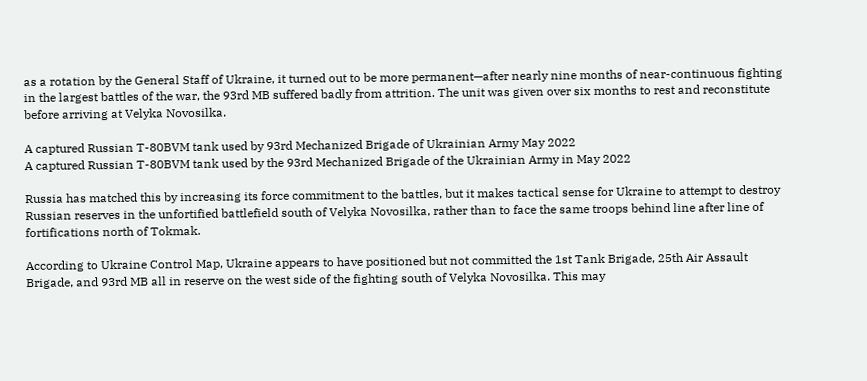as a rotation by the General Staff of Ukraine, it turned out to be more permanent—after nearly nine months of near-continuous fighting in the largest battles of the war, the 93rd MB suffered badly from attrition. The unit was given over six months to rest and reconstitute before arriving at Velyka Novosilka.

A captured Russian T-80BVM tank used by 93rd Mechanized Brigade of Ukrainian Army May 2022
A captured Russian T-80BVM tank used by the 93rd Mechanized Brigade of the Ukrainian Army in May 2022

Russia has matched this by increasing its force commitment to the battles, but it makes tactical sense for Ukraine to attempt to destroy Russian reserves in the unfortified battlefield south of Velyka Novosilka, rather than to face the same troops behind line after line of fortifications north of Tokmak.

According to Ukraine Control Map, Ukraine appears to have positioned but not committed the 1st Tank Brigade, 25th Air Assault Brigade, and 93rd MB all in reserve on the west side of the fighting south of Velyka Novosilka. This may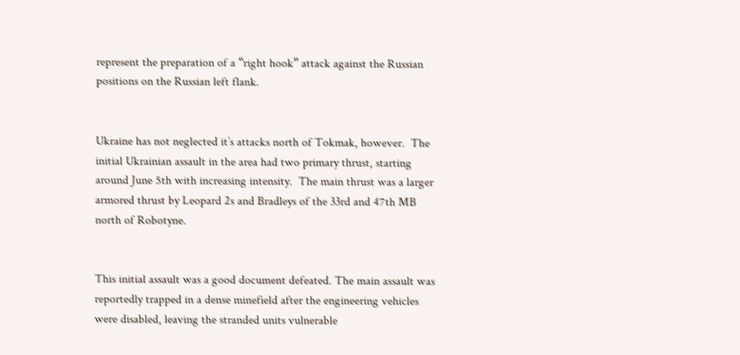represent the preparation of a “right hook” attack against the Russian positions on the Russian left flank.


Ukraine has not neglected it’s attacks north of Tokmak, however.  The initial Ukrainian assault in the area had two primary thrust, starting around June 5th with increasing intensity.  The main thrust was a larger armored thrust by Leopard 2s and Bradleys of the 33rd and 47th MB north of Robotyne.


This initial assault was a good document defeated. The main assault was reportedly trapped in a dense minefield after the engineering vehicles were disabled, leaving the stranded units vulnerable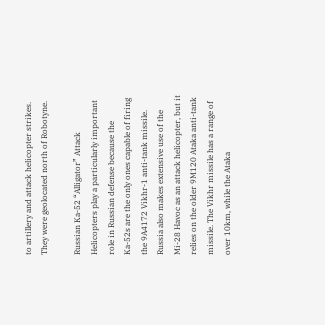to artillery and attack helicopter strikes. They were geolocated north of Robotyne.

Russian Ka-52 “Alligator” Attack Helicopters play a particularly important role in Russian defense because the Ka-52s are the only ones capable of firing the 9A4172 Vikhr-1 anti-tank missile. Russia also makes extensive use of the Mi-28 Havoc as an attack helicopter, but it relies on the older 9M120 Ataka anti-tank missile. The Vikhr missile has a range of over 10km, while the Ataka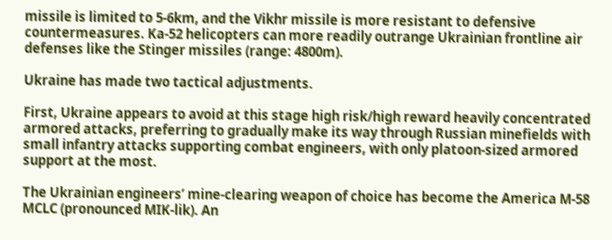missile is limited to 5-6km, and the Vikhr missile is more resistant to defensive countermeasures. Ka-52 helicopters can more readily outrange Ukrainian frontline air defenses like the Stinger missiles (range: 4800m).

Ukraine has made two tactical adjustments.

First, Ukraine appears to avoid at this stage high risk/high reward heavily concentrated armored attacks, preferring to gradually make its way through Russian minefields with small infantry attacks supporting combat engineers, with only platoon-sized armored support at the most.

The Ukrainian engineers’ mine-clearing weapon of choice has become the America M-58 MCLC (pronounced MIK-lik). An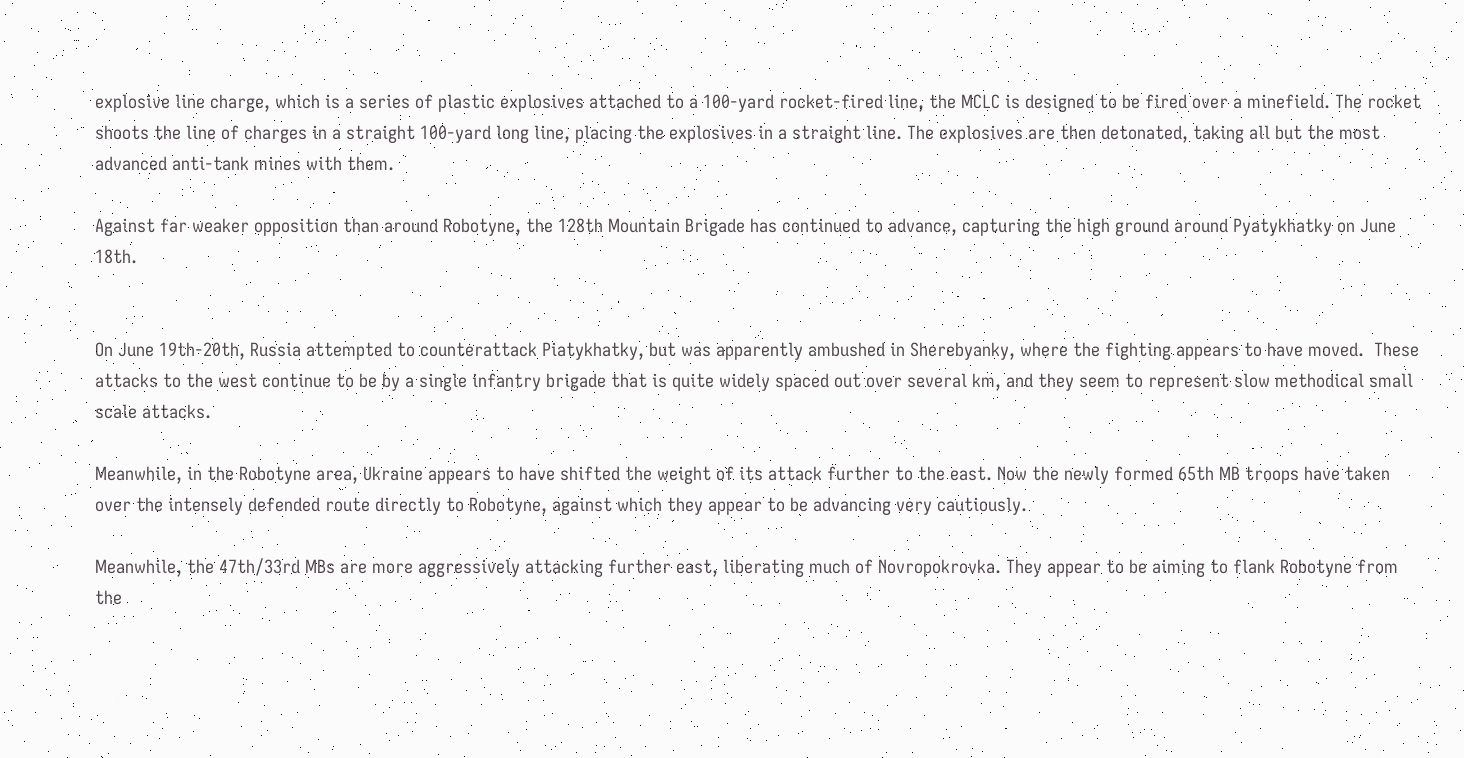explosive line charge, which is a series of plastic explosives attached to a 100-yard rocket-fired line, the MCLC is designed to be fired over a minefield. The rocket shoots the line of charges in a straight 100-yard long line, placing the explosives in a straight line. The explosives are then detonated, taking all but the most advanced anti-tank mines with them.

Against far weaker opposition than around Robotyne, the 128th Mountain Brigade has continued to advance, capturing the high ground around Pyatykhatky on June 18th.


On June 19th-20th, Russia attempted to counterattack Piatykhatky, but was apparently ambushed in Sherebyanky, where the fighting appears to have moved.  These attacks to the west continue to be by a single infantry brigade that is quite widely spaced out over several km, and they seem to represent slow methodical small scale attacks.

Meanwhile, in the Robotyne area, Ukraine appears to have shifted the weight of its attack further to the east. Now the newly formed 65th MB troops have taken over the intensely defended route directly to Robotyne, against which they appear to be advancing very cautiously.

Meanwhile, the 47th/33rd MBs are more aggressively attacking further east, liberating much of Novropokrovka. They appear to be aiming to flank Robotyne from the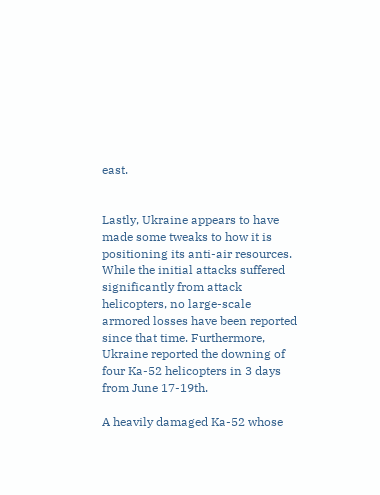east.


Lastly, Ukraine appears to have made some tweaks to how it is positioning its anti-air resources. While the initial attacks suffered significantly from attack helicopters, no large-scale armored losses have been reported since that time. Furthermore, Ukraine reported the downing of four Ka-52 helicopters in 3 days from June 17-19th.

A heavily damaged Ka-52 whose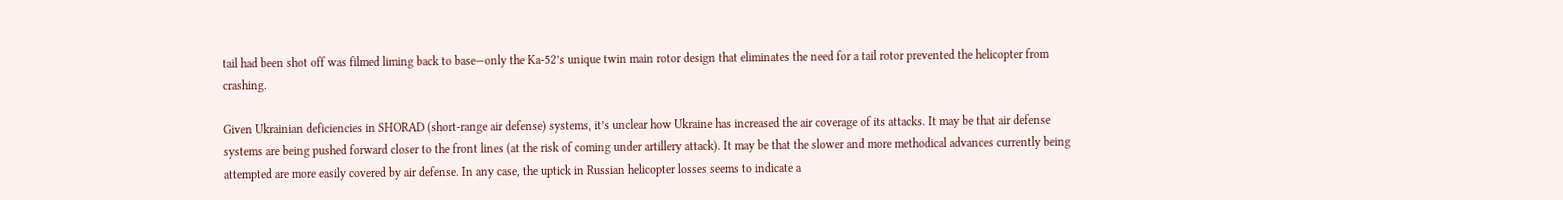tail had been shot off was filmed liming back to base—only the Ka-52’s unique twin main rotor design that eliminates the need for a tail rotor prevented the helicopter from crashing.

Given Ukrainian deficiencies in SHORAD (short-range air defense) systems, it’s unclear how Ukraine has increased the air coverage of its attacks. It may be that air defense systems are being pushed forward closer to the front lines (at the risk of coming under artillery attack). It may be that the slower and more methodical advances currently being attempted are more easily covered by air defense. In any case, the uptick in Russian helicopter losses seems to indicate a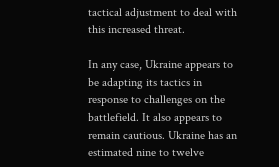tactical adjustment to deal with this increased threat.

In any case, Ukraine appears to be adapting its tactics in response to challenges on the battlefield. It also appears to remain cautious. Ukraine has an estimated nine to twelve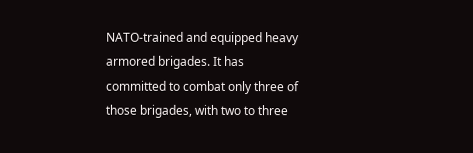NATO-trained and equipped heavy armored brigades. It has committed to combat only three of those brigades, with two to three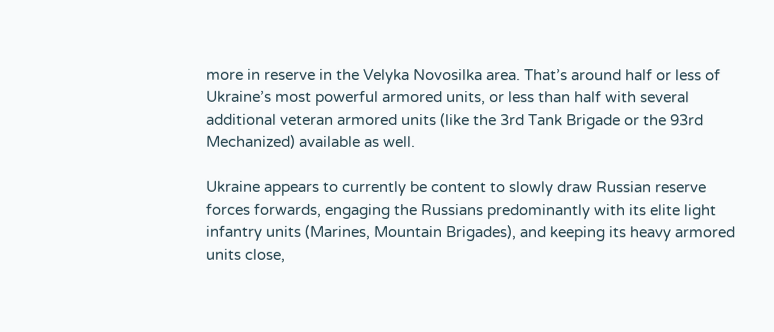more in reserve in the Velyka Novosilka area. That’s around half or less of Ukraine’s most powerful armored units, or less than half with several additional veteran armored units (like the 3rd Tank Brigade or the 93rd Mechanized) available as well.

Ukraine appears to currently be content to slowly draw Russian reserve forces forwards, engaging the Russians predominantly with its elite light infantry units (Marines, Mountain Brigades), and keeping its heavy armored units close,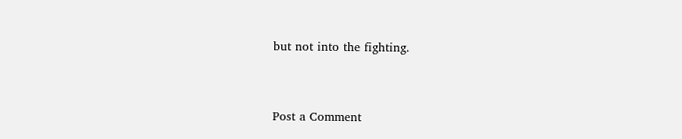but not into the fighting.


Post a Comment